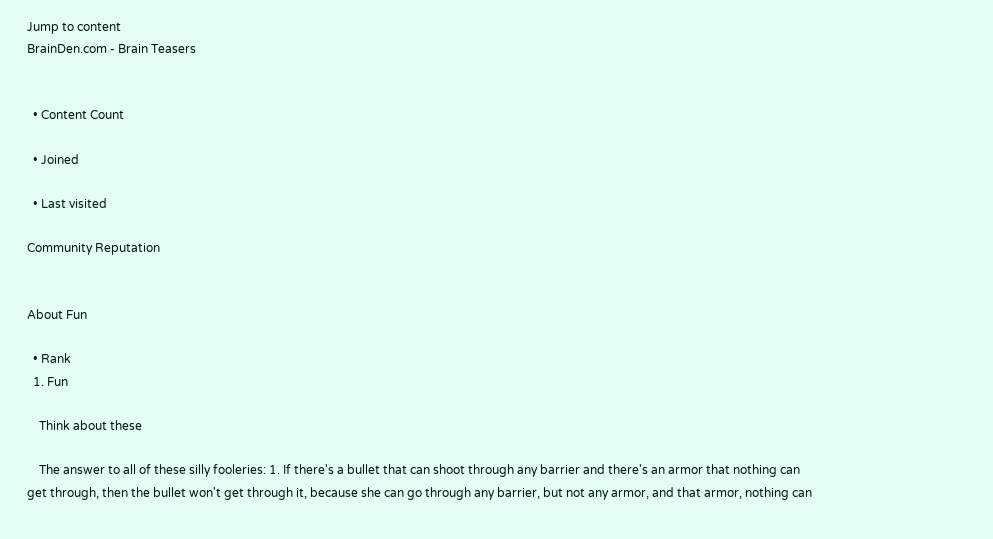Jump to content
BrainDen.com - Brain Teasers


  • Content Count

  • Joined

  • Last visited

Community Reputation


About Fun

  • Rank
  1. Fun

    Think about these

    The answer to all of these silly fooleries: 1. If there's a bullet that can shoot through any barrier and there's an armor that nothing can get through, then the bullet won't get through it, because she can go through any barrier, but not any armor, and that armor, nothing can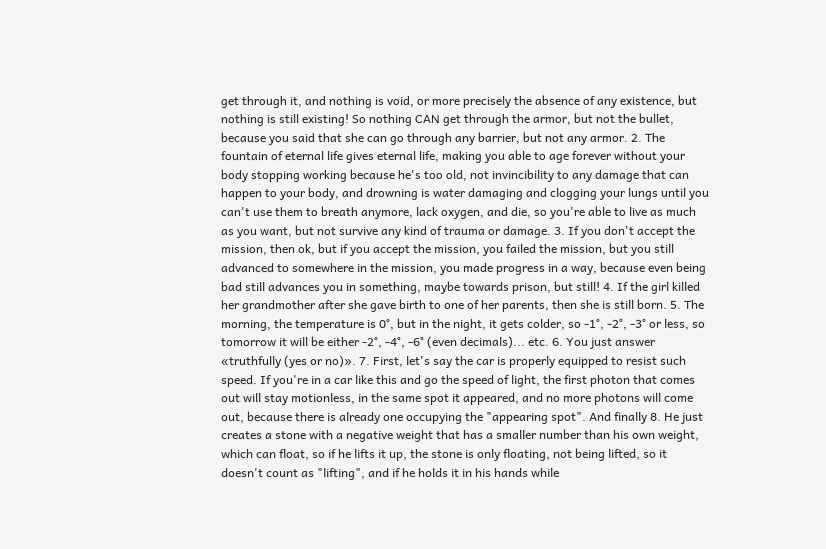get through it, and nothing is void, or more precisely the absence of any existence, but nothing is still existing! So nothing CAN get through the armor, but not the bullet, because you said that she can go through any barrier, but not any armor. 2. The fountain of eternal life gives eternal life, making you able to age forever without your body stopping working because he's too old, not invincibility to any damage that can happen to your body, and drowning is water damaging and clogging your lungs until you can't use them to breath anymore, lack oxygen, and die, so you're able to live as much as you want, but not survive any kind of trauma or damage. 3. If you don't accept the mission, then ok, but if you accept the mission, you failed the mission, but you still advanced to somewhere in the mission, you made progress in a way, because even being bad still advances you in something, maybe towards prison, but still! 4. If the girl killed her grandmother after she gave birth to one of her parents, then she is still born. 5. The morning, the temperature is 0°, but in the night, it gets colder, so -1°, -2°, -3° or less, so tomorrow it will be either -2°, -4°, -6° (even decimals)... etc. 6. You just answer «truthfully (yes or no)». 7. First, let's say the car is properly equipped to resist such speed. If you're in a car like this and go the speed of light, the first photon that comes out will stay motionless, in the same spot it appeared, and no more photons will come out, because there is already one occupying the "appearing spot". And finally 8. He just creates a stone with a negative weight that has a smaller number than his own weight, which can float, so if he lifts it up, the stone is only floating, not being lifted, so it doesn't count as "lifting", and if he holds it in his hands while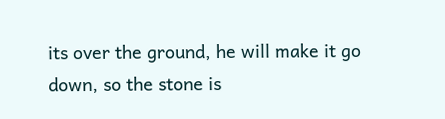its over the ground, he will make it go down, so the stone is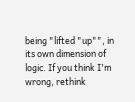being "lifted "up"", in its own dimension of logic. If you think I'm wrong, rethink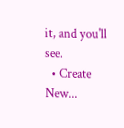it, and you'll see.
  • Create New...